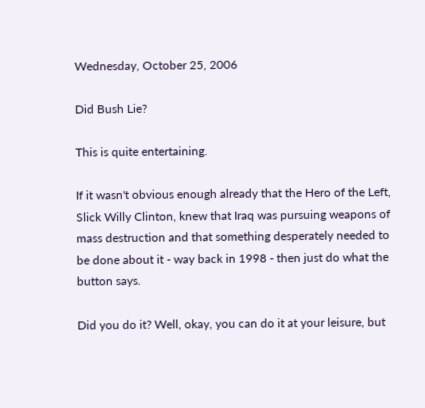Wednesday, October 25, 2006

Did Bush Lie?

This is quite entertaining.

If it wasn't obvious enough already that the Hero of the Left, Slick Willy Clinton, knew that Iraq was pursuing weapons of mass destruction and that something desperately needed to be done about it - way back in 1998 - then just do what the button says.

Did you do it? Well, okay, you can do it at your leisure, but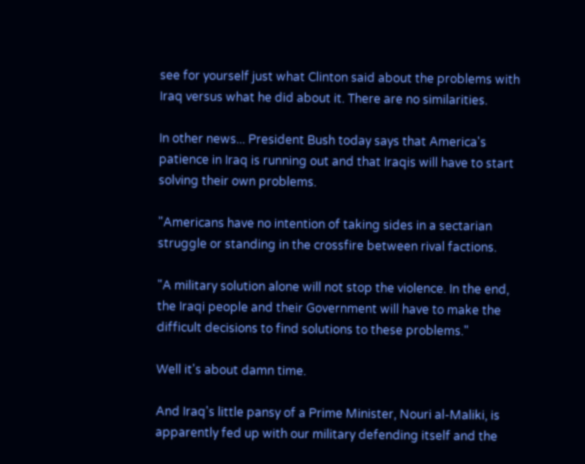see for yourself just what Clinton said about the problems with Iraq versus what he did about it. There are no similarities.

In other news... President Bush today says that America's patience in Iraq is running out and that Iraqis will have to start solving their own problems.

"Americans have no intention of taking sides in a sectarian struggle or standing in the crossfire between rival factions.

"A military solution alone will not stop the violence. In the end, the Iraqi people and their Government will have to make the difficult decisions to find solutions to these problems."

Well it's about damn time.

And Iraq's little pansy of a Prime Minister, Nouri al-Maliki, is apparently fed up with our military defending itself and the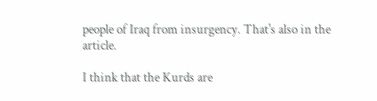people of Iraq from insurgency. That's also in the article.

I think that the Kurds are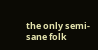the only semi-sane folk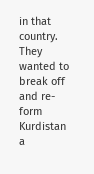in that country. They wanted to break off and re-form Kurdistan a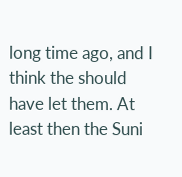long time ago, and I think the should have let them. At least then the Suni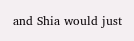and Shia would just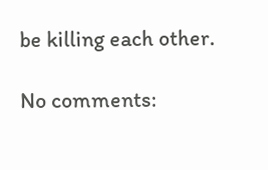be killing each other.

No comments: